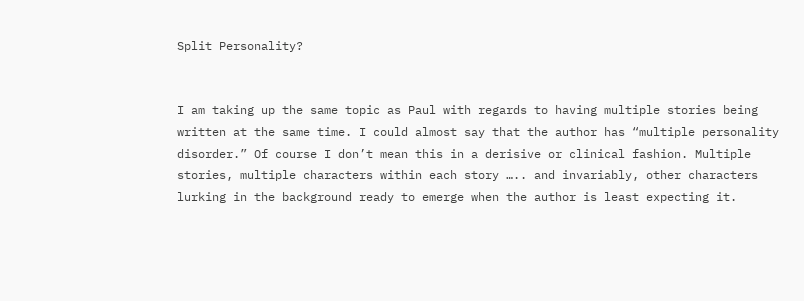Split Personality?


I am taking up the same topic as Paul with regards to having multiple stories being written at the same time. I could almost say that the author has “multiple personality disorder.” Of course I don’t mean this in a derisive or clinical fashion. Multiple stories, multiple characters within each story ….. and invariably, other characters lurking in the background ready to emerge when the author is least expecting it.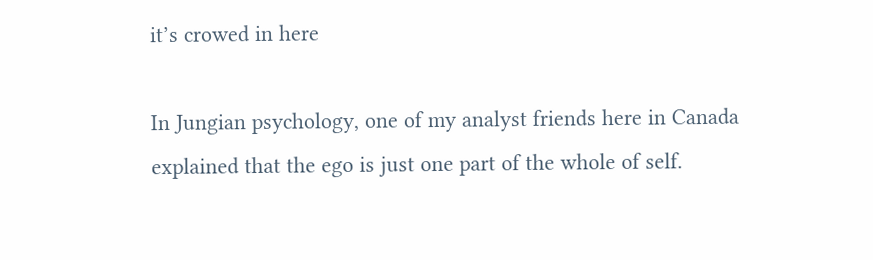it’s crowed in here

In Jungian psychology, one of my analyst friends here in Canada explained that the ego is just one part of the whole of self.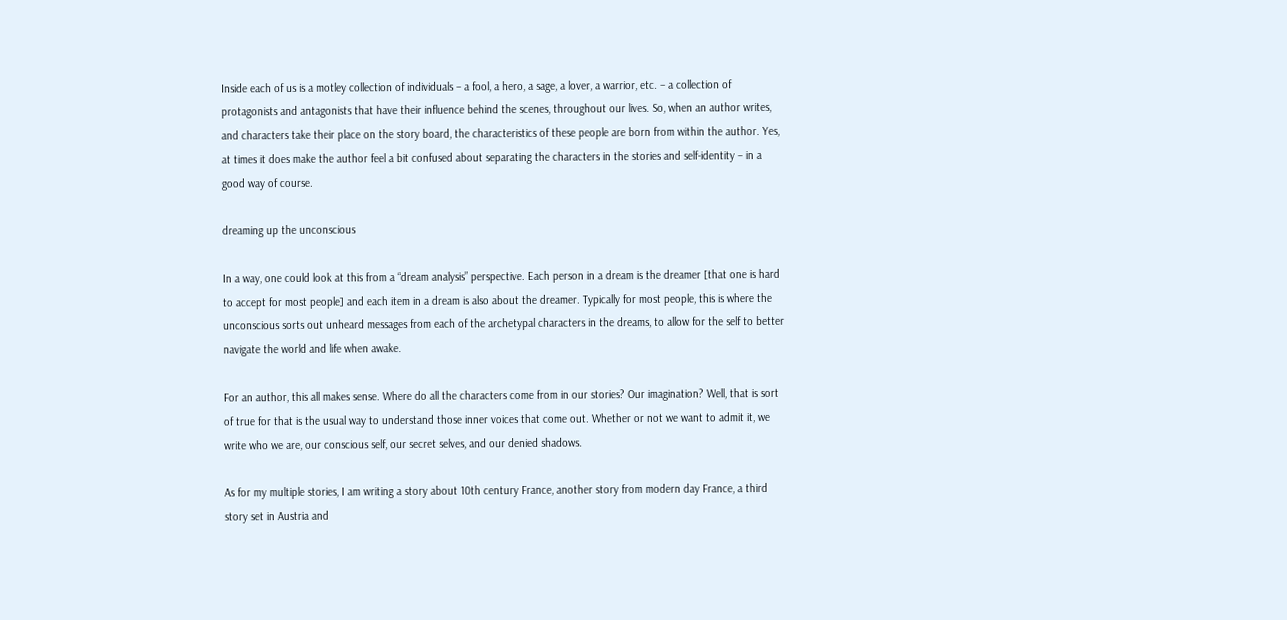Inside each of us is a motley collection of individuals – a fool, a hero, a sage, a lover, a warrior, etc. – a collection of protagonists and antagonists that have their influence behind the scenes, throughout our lives. So, when an author writes, and characters take their place on the story board, the characteristics of these people are born from within the author. Yes, at times it does make the author feel a bit confused about separating the characters in the stories and self-identity – in a good way of course.

dreaming up the unconscious

In a way, one could look at this from a “dream analysis” perspective. Each person in a dream is the dreamer [that one is hard to accept for most people] and each item in a dream is also about the dreamer. Typically for most people, this is where the unconscious sorts out unheard messages from each of the archetypal characters in the dreams, to allow for the self to better navigate the world and life when awake.

For an author, this all makes sense. Where do all the characters come from in our stories? Our imagination? Well, that is sort of true for that is the usual way to understand those inner voices that come out. Whether or not we want to admit it, we write who we are, our conscious self, our secret selves, and our denied shadows.

As for my multiple stories, I am writing a story about 10th century France, another story from modern day France, a third story set in Austria and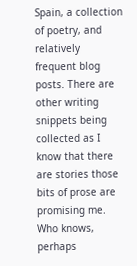Spain, a collection of poetry, and relatively frequent blog posts. There are other writing snippets being collected as I know that there are stories those bits of prose are promising me. Who knows, perhaps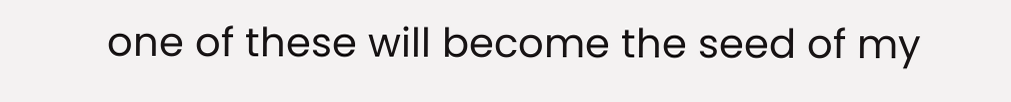one of these will become the seed of my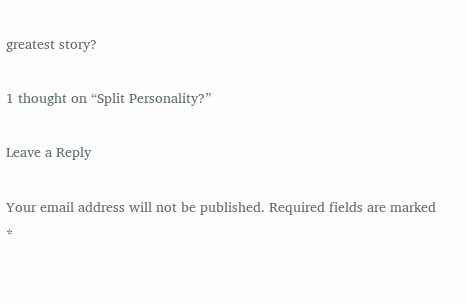greatest story?

1 thought on “Split Personality?”

Leave a Reply

Your email address will not be published. Required fields are marked *